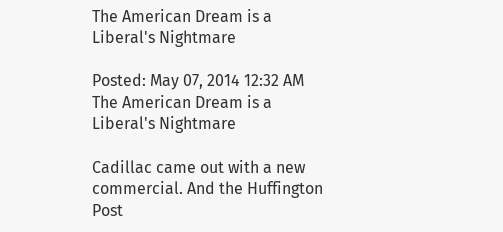The American Dream is a Liberal's Nightmare

Posted: May 07, 2014 12:32 AM
The American Dream is a Liberal's Nightmare

Cadillac came out with a new commercial. And the Huffington Post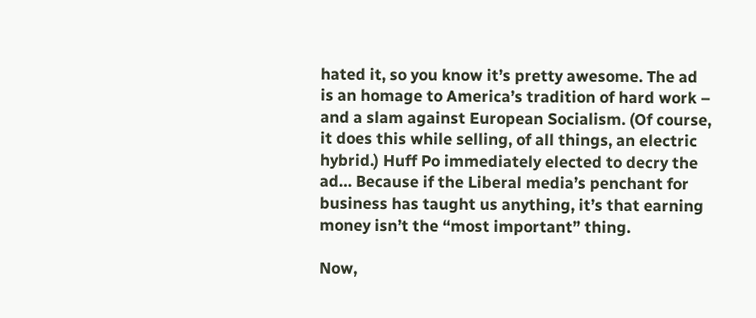hated it, so you know it’s pretty awesome. The ad is an homage to America’s tradition of hard work – and a slam against European Socialism. (Of course, it does this while selling, of all things, an electric hybrid.) Huff Po immediately elected to decry the ad… Because if the Liberal media’s penchant for business has taught us anything, it’s that earning money isn’t the “most important” thing.

Now,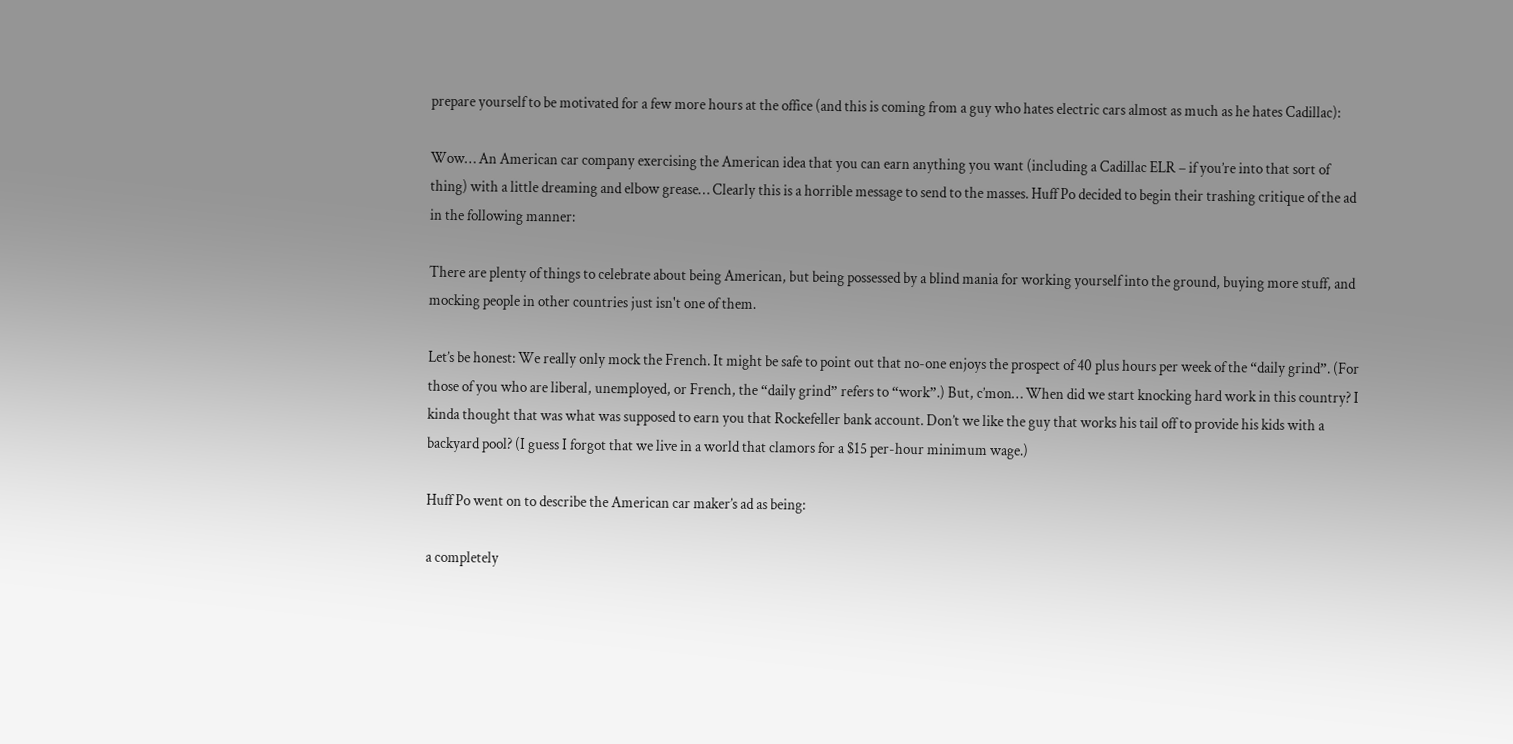prepare yourself to be motivated for a few more hours at the office (and this is coming from a guy who hates electric cars almost as much as he hates Cadillac):

Wow… An American car company exercising the American idea that you can earn anything you want (including a Cadillac ELR – if you’re into that sort of thing) with a little dreaming and elbow grease… Clearly this is a horrible message to send to the masses. Huff Po decided to begin their trashing critique of the ad in the following manner:

There are plenty of things to celebrate about being American, but being possessed by a blind mania for working yourself into the ground, buying more stuff, and mocking people in other countries just isn't one of them.

Let’s be honest: We really only mock the French. It might be safe to point out that no-one enjoys the prospect of 40 plus hours per week of the “daily grind”. (For those of you who are liberal, unemployed, or French, the “daily grind” refers to “work”.) But, c’mon… When did we start knocking hard work in this country? I kinda thought that was what was supposed to earn you that Rockefeller bank account. Don’t we like the guy that works his tail off to provide his kids with a backyard pool? (I guess I forgot that we live in a world that clamors for a $15 per-hour minimum wage.)

Huff Po went on to describe the American car maker’s ad as being:

a completely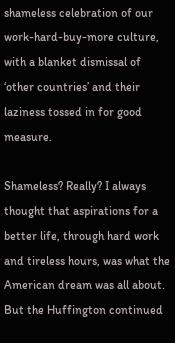shameless celebration of our work-hard-buy-more culture, with a blanket dismissal of ‘other countries’ and their laziness tossed in for good measure.

Shameless? Really? I always thought that aspirations for a better life, through hard work and tireless hours, was what the American dream was all about. But the Huffington continued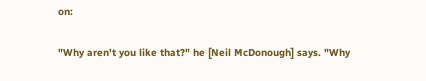on:

"Why aren't you like that?" he [Neil McDonough] says. "Why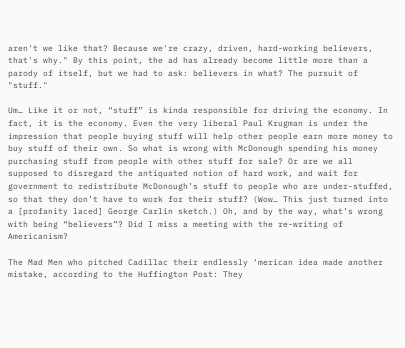aren't we like that? Because we're crazy, driven, hard-working believers, that's why." By this point, the ad has already become little more than a parody of itself, but we had to ask: believers in what? The pursuit of "stuff."

Um… Like it or not, “stuff” is kinda responsible for driving the economy. In fact, it is the economy. Even the very liberal Paul Krugman is under the impression that people buying stuff will help other people earn more money to buy stuff of their own. So what is wrong with McDonough spending his money purchasing stuff from people with other stuff for sale? Or are we all supposed to disregard the antiquated notion of hard work, and wait for government to redistribute McDonough’s stuff to people who are under-stuffed, so that they don’t have to work for their stuff? (Wow… This just turned into a [profanity laced] George Carlin sketch.) Oh, and by the way, what’s wrong with being “believers”? Did I miss a meeting with the re-writing of Americanism?

The Mad Men who pitched Cadillac their endlessly ‘merican idea made another mistake, according to the Huffington Post: They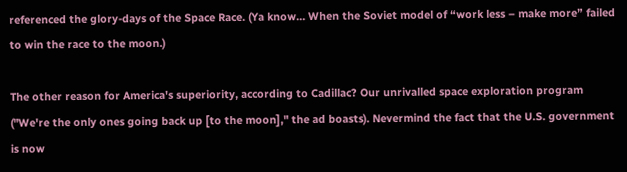referenced the glory-days of the Space Race. (Ya know… When the Soviet model of “work less – make more” failed to win the race to the moon.)

The other reason for America's superiority, according to Cadillac? Our unrivalled space exploration program ("We're the only ones going back up [to the moon]," the ad boasts). Nevermind the fact that the U.S. government is now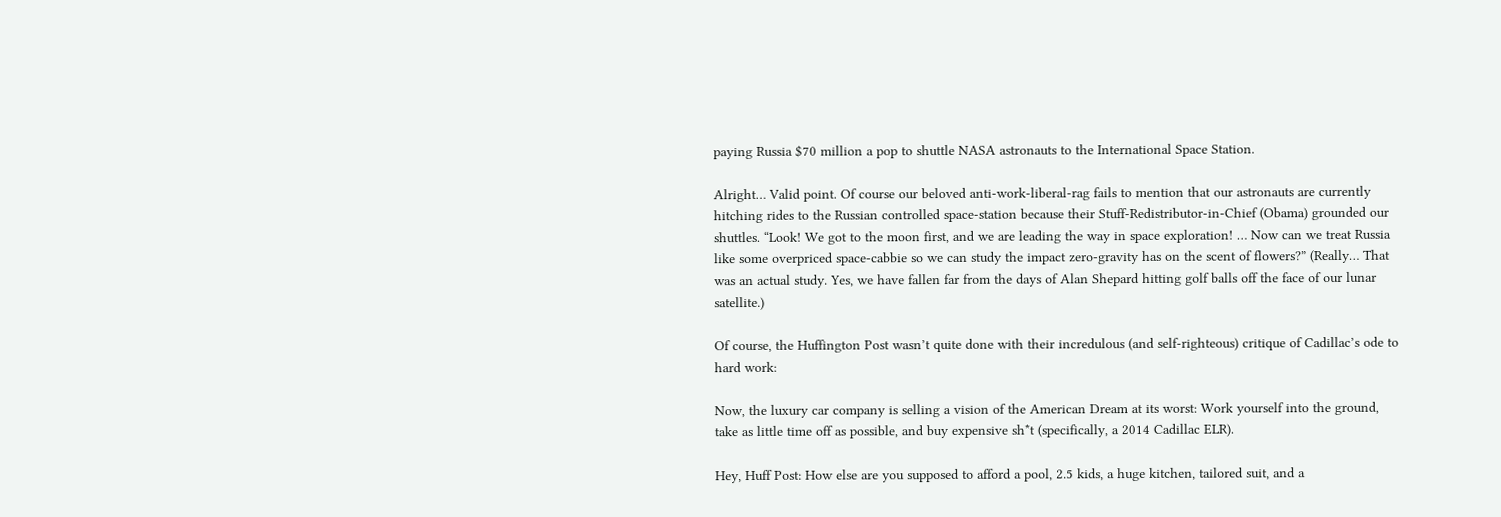paying Russia $70 million a pop to shuttle NASA astronauts to the International Space Station.

Alright… Valid point. Of course our beloved anti-work-liberal-rag fails to mention that our astronauts are currently hitching rides to the Russian controlled space-station because their Stuff-Redistributor-in-Chief (Obama) grounded our shuttles. “Look! We got to the moon first, and we are leading the way in space exploration! … Now can we treat Russia like some overpriced space-cabbie so we can study the impact zero-gravity has on the scent of flowers?” (Really… That was an actual study. Yes, we have fallen far from the days of Alan Shepard hitting golf balls off the face of our lunar satellite.)

Of course, the Huffington Post wasn’t quite done with their incredulous (and self-righteous) critique of Cadillac’s ode to hard work:

Now, the luxury car company is selling a vision of the American Dream at its worst: Work yourself into the ground, take as little time off as possible, and buy expensive sh*t (specifically, a 2014 Cadillac ELR).

Hey, Huff Post: How else are you supposed to afford a pool, 2.5 kids, a huge kitchen, tailored suit, and a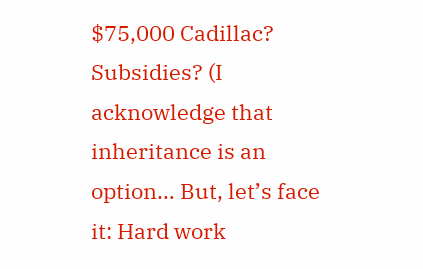$75,000 Cadillac? Subsidies? (I acknowledge that inheritance is an option… But, let’s face it: Hard work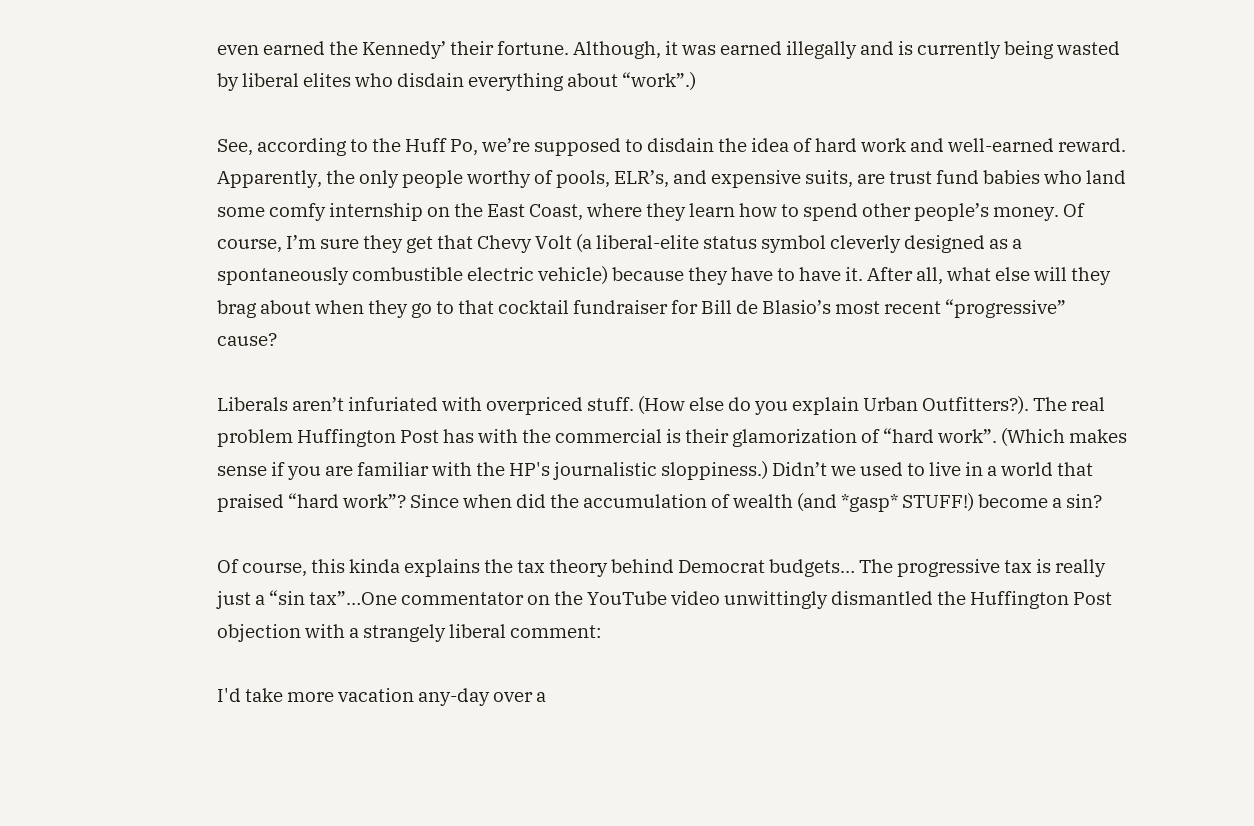even earned the Kennedy’ their fortune. Although, it was earned illegally and is currently being wasted by liberal elites who disdain everything about “work”.)

See, according to the Huff Po, we’re supposed to disdain the idea of hard work and well-earned reward. Apparently, the only people worthy of pools, ELR’s, and expensive suits, are trust fund babies who land some comfy internship on the East Coast, where they learn how to spend other people’s money. Of course, I’m sure they get that Chevy Volt (a liberal-elite status symbol cleverly designed as a spontaneously combustible electric vehicle) because they have to have it. After all, what else will they brag about when they go to that cocktail fundraiser for Bill de Blasio’s most recent “progressive” cause?

Liberals aren’t infuriated with overpriced stuff. (How else do you explain Urban Outfitters?). The real problem Huffington Post has with the commercial is their glamorization of “hard work”. (Which makes sense if you are familiar with the HP's journalistic sloppiness.) Didn’t we used to live in a world that praised “hard work”? Since when did the accumulation of wealth (and *gasp* STUFF!) become a sin?

Of course, this kinda explains the tax theory behind Democrat budgets… The progressive tax is really just a “sin tax”…One commentator on the YouTube video unwittingly dismantled the Huffington Post objection with a strangely liberal comment:

I'd take more vacation any-day over a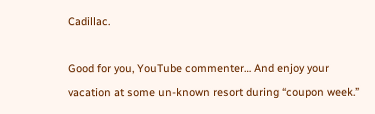Cadillac.

Good for you, YouTube commenter… And enjoy your vacation at some un-known resort during “coupon week.”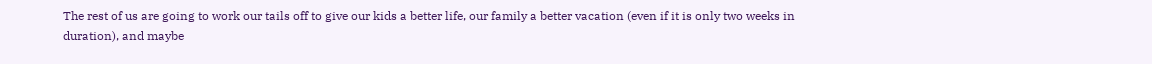The rest of us are going to work our tails off to give our kids a better life, our family a better vacation (even if it is only two weeks in duration), and maybe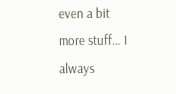even a bit more stuff… I always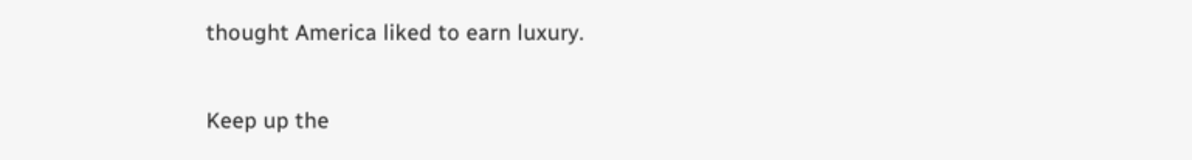thought America liked to earn luxury.

Keep up the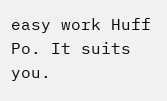easy work Huff Po. It suits you.